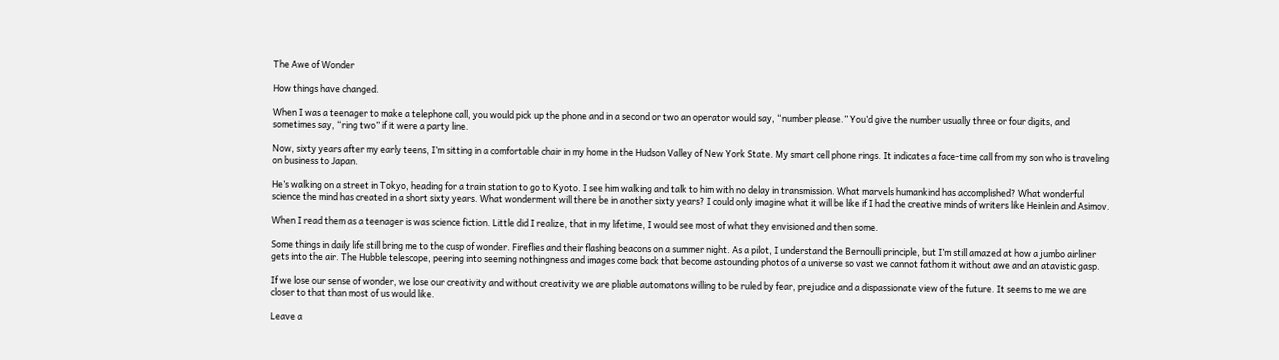The Awe of Wonder

How things have changed.

When I was a teenager to make a telephone call, you would pick up the phone and in a second or two an operator would say, “number please.” You’d give the number usually three or four digits, and sometimes say, “ring two” if it were a party line.

Now, sixty years after my early teens, I’m sitting in a comfortable chair in my home in the Hudson Valley of New York State. My smart cell phone rings. It indicates a face-time call from my son who is traveling on business to Japan.

He’s walking on a street in Tokyo, heading for a train station to go to Kyoto. I see him walking and talk to him with no delay in transmission. What marvels humankind has accomplished? What wonderful science the mind has created in a short sixty years. What wonderment will there be in another sixty years? I could only imagine what it will be like if I had the creative minds of writers like Heinlein and Asimov.

When I read them as a teenager is was science fiction. Little did I realize, that in my lifetime, I would see most of what they envisioned and then some.

Some things in daily life still bring me to the cusp of wonder. Fireflies and their flashing beacons on a summer night. As a pilot, I understand the Bernoulli principle, but I’m still amazed at how a jumbo airliner gets into the air. The Hubble telescope, peering into seeming nothingness and images come back that become astounding photos of a universe so vast we cannot fathom it without awe and an atavistic gasp.

If we lose our sense of wonder, we lose our creativity and without creativity we are pliable automatons willing to be ruled by fear, prejudice and a dispassionate view of the future. It seems to me we are closer to that than most of us would like.

Leave a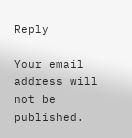Reply

Your email address will not be published.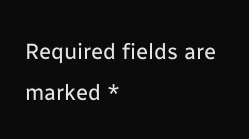Required fields are marked *